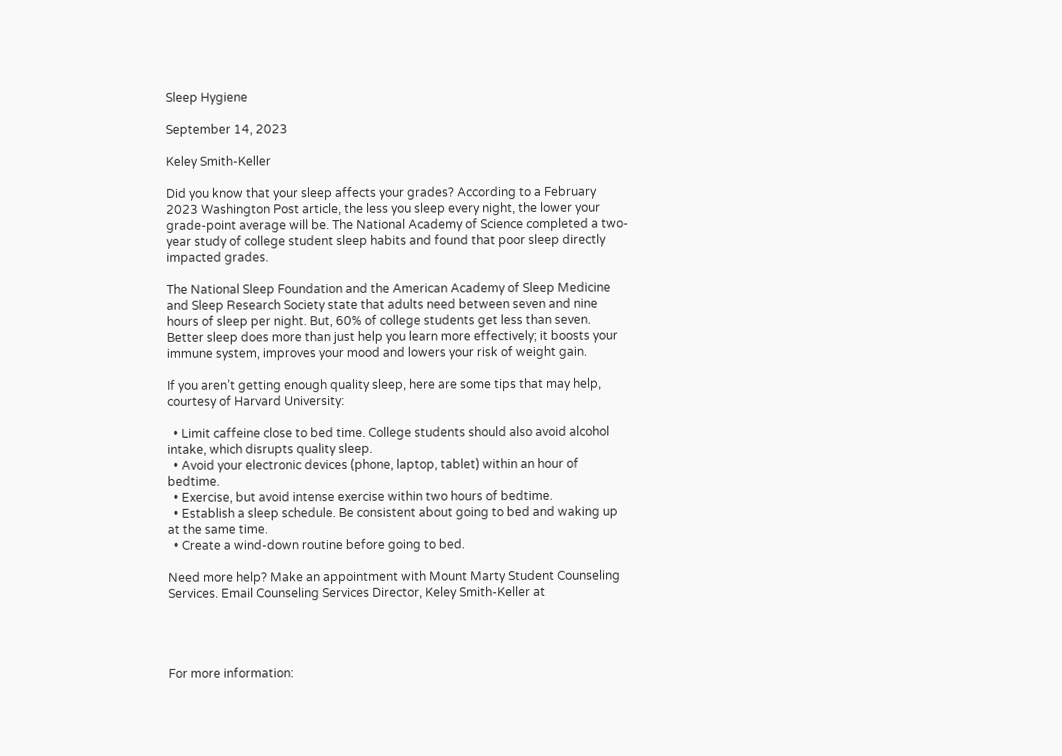Sleep Hygiene

September 14, 2023

Keley Smith-Keller

Did you know that your sleep affects your grades? According to a February 2023 Washington Post article, the less you sleep every night, the lower your grade-point average will be. The National Academy of Science completed a two-year study of college student sleep habits and found that poor sleep directly impacted grades.

The National Sleep Foundation and the American Academy of Sleep Medicine and Sleep Research Society state that adults need between seven and nine hours of sleep per night. But, 60% of college students get less than seven. Better sleep does more than just help you learn more effectively; it boosts your immune system, improves your mood and lowers your risk of weight gain.

If you aren’t getting enough quality sleep, here are some tips that may help, courtesy of Harvard University:

  • Limit caffeine close to bed time. College students should also avoid alcohol intake, which disrupts quality sleep.
  • Avoid your electronic devices (phone, laptop, tablet) within an hour of bedtime.
  • Exercise, but avoid intense exercise within two hours of bedtime.
  • Establish a sleep schedule. Be consistent about going to bed and waking up at the same time.
  • Create a wind-down routine before going to bed.

Need more help? Make an appointment with Mount Marty Student Counseling Services. Email Counseling Services Director, Keley Smith-Keller at




For more information: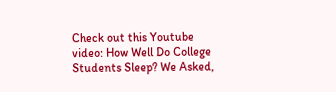Check out this Youtube video: How Well Do College Students Sleep? We Asked,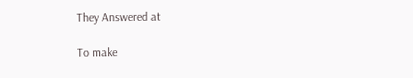They Answered at

To make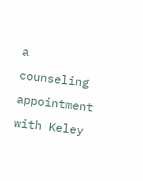a counseling appointment with Keley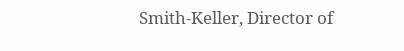Smith-Keller, Director of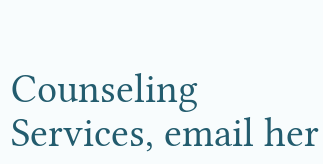Counseling Services, email her